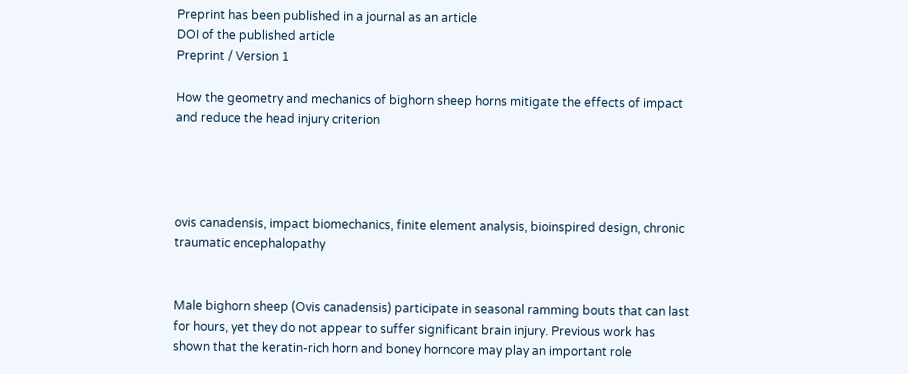Preprint has been published in a journal as an article
DOI of the published article
Preprint / Version 1

How the geometry and mechanics of bighorn sheep horns mitigate the effects of impact and reduce the head injury criterion




ovis canadensis, impact biomechanics, finite element analysis, bioinspired design, chronic traumatic encephalopathy


Male bighorn sheep (Ovis canadensis) participate in seasonal ramming bouts that can last for hours, yet they do not appear to suffer significant brain injury. Previous work has shown that the keratin-rich horn and boney horncore may play an important role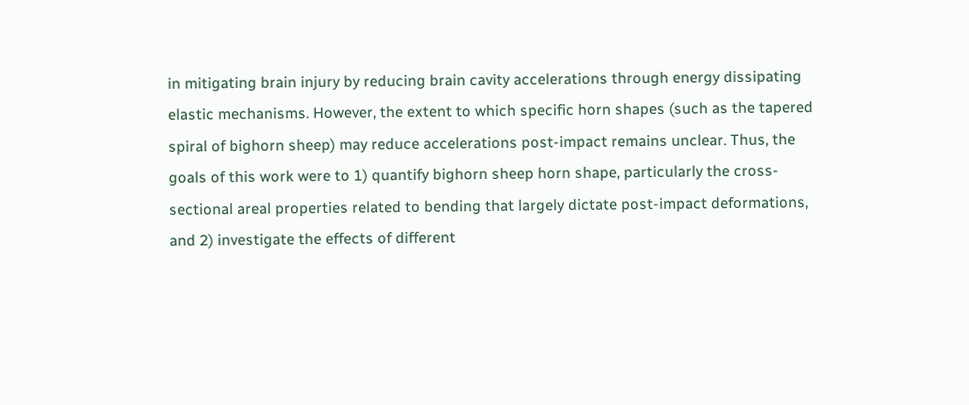in mitigating brain injury by reducing brain cavity accelerations through energy dissipating elastic mechanisms. However, the extent to which specific horn shapes (such as the tapered spiral of bighorn sheep) may reduce accelerations post-impact remains unclear. Thus, the goals of this work were to 1) quantify bighorn sheep horn shape, particularly the cross-sectional areal properties related to bending that largely dictate post-impact deformations, and 2) investigate the effects of different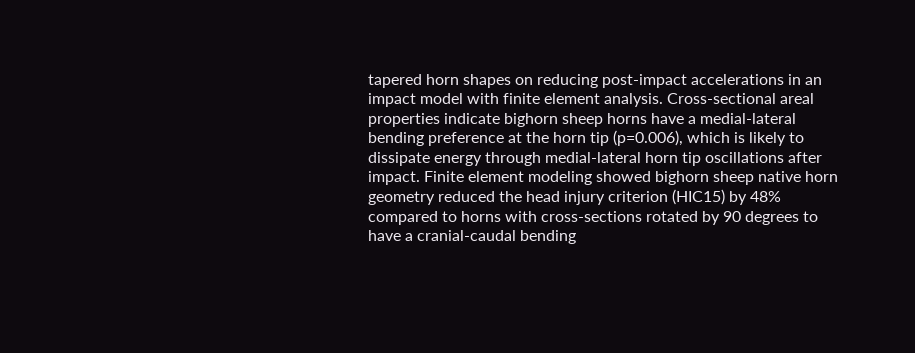tapered horn shapes on reducing post-impact accelerations in an impact model with finite element analysis. Cross-sectional areal properties indicate bighorn sheep horns have a medial-lateral bending preference at the horn tip (p=0.006), which is likely to dissipate energy through medial-lateral horn tip oscillations after impact. Finite element modeling showed bighorn sheep native horn geometry reduced the head injury criterion (HIC15) by 48% compared to horns with cross-sections rotated by 90 degrees to have a cranial-caudal bending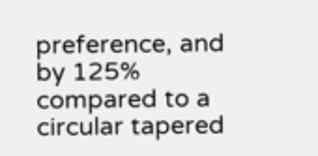preference, and by 125% compared to a circular tapered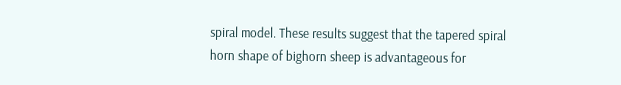spiral model. These results suggest that the tapered spiral horn shape of bighorn sheep is advantageous for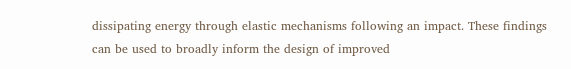dissipating energy through elastic mechanisms following an impact. These findings can be used to broadly inform the design of improved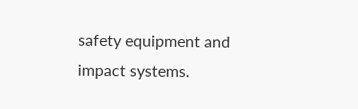safety equipment and impact systems.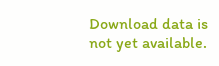Download data is not yet available.